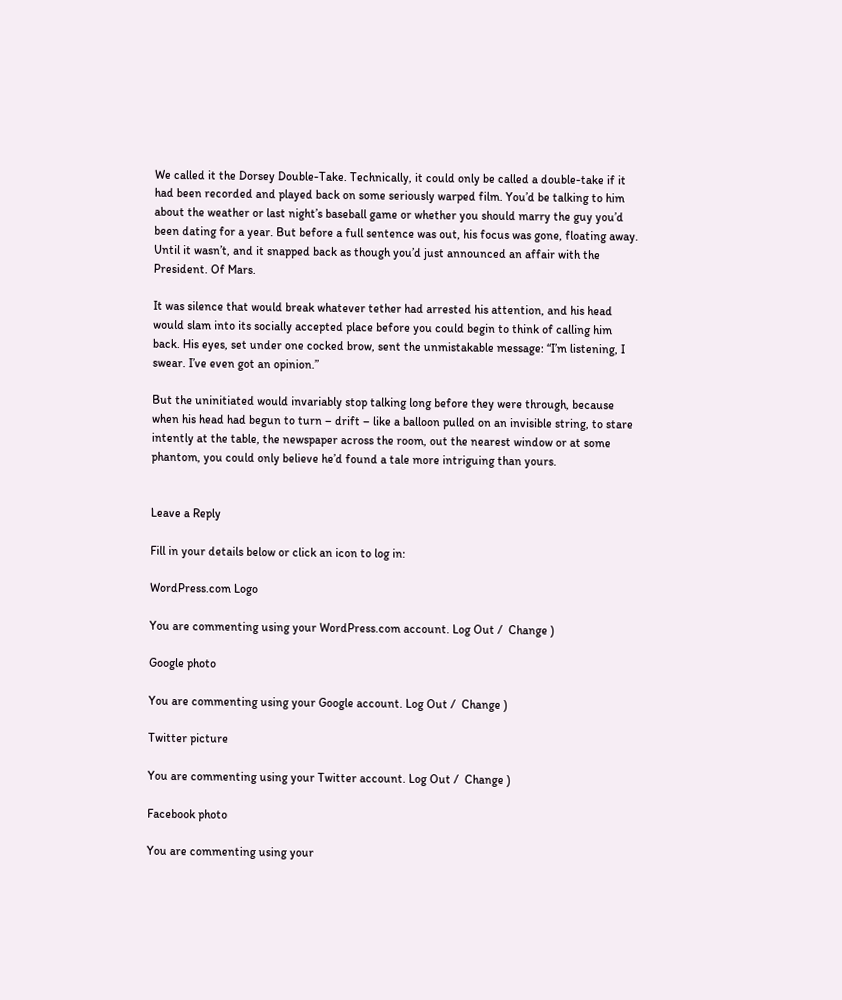We called it the Dorsey Double-Take. Technically, it could only be called a double-take if it had been recorded and played back on some seriously warped film. You’d be talking to him about the weather or last night’s baseball game or whether you should marry the guy you’d been dating for a year. But before a full sentence was out, his focus was gone, floating away. Until it wasn’t, and it snapped back as though you’d just announced an affair with the President. Of Mars.

It was silence that would break whatever tether had arrested his attention, and his head would slam into its socially accepted place before you could begin to think of calling him back. His eyes, set under one cocked brow, sent the unmistakable message: “I’m listening, I swear. I’ve even got an opinion.”

But the uninitiated would invariably stop talking long before they were through, because when his head had begun to turn – drift – like a balloon pulled on an invisible string, to stare intently at the table, the newspaper across the room, out the nearest window or at some phantom, you could only believe he’d found a tale more intriguing than yours.


Leave a Reply

Fill in your details below or click an icon to log in:

WordPress.com Logo

You are commenting using your WordPress.com account. Log Out /  Change )

Google photo

You are commenting using your Google account. Log Out /  Change )

Twitter picture

You are commenting using your Twitter account. Log Out /  Change )

Facebook photo

You are commenting using your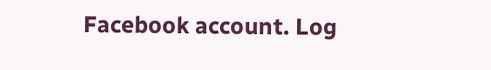Facebook account. Log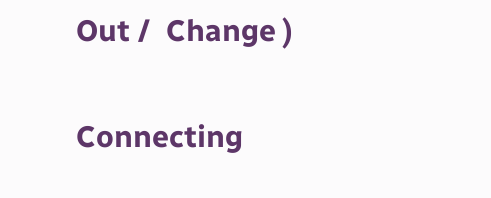Out /  Change )

Connecting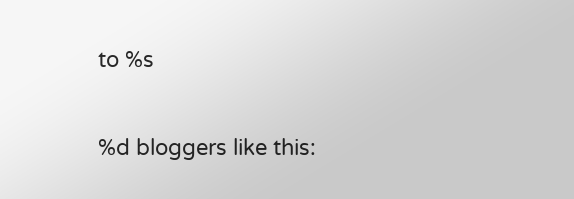to %s

%d bloggers like this: